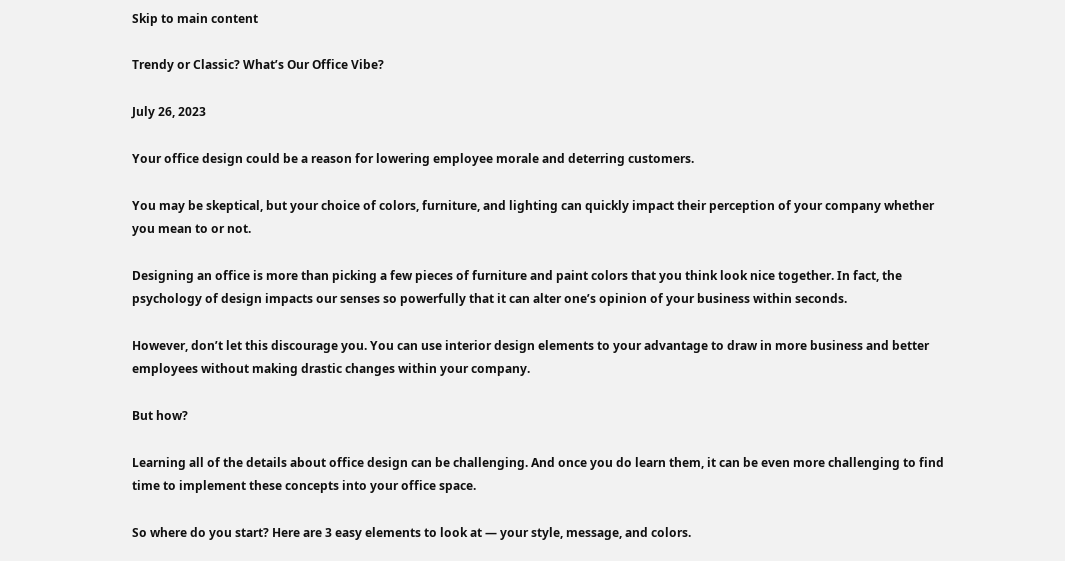Skip to main content

Trendy or Classic? What’s Our Office Vibe?

July 26, 2023

Your office design could be a reason for lowering employee morale and deterring customers.

You may be skeptical, but your choice of colors, furniture, and lighting can quickly impact their perception of your company whether you mean to or not.

Designing an office is more than picking a few pieces of furniture and paint colors that you think look nice together. In fact, the psychology of design impacts our senses so powerfully that it can alter one’s opinion of your business within seconds.

However, don’t let this discourage you. You can use interior design elements to your advantage to draw in more business and better employees without making drastic changes within your company.

But how?

Learning all of the details about office design can be challenging. And once you do learn them, it can be even more challenging to find time to implement these concepts into your office space.

So where do you start? Here are 3 easy elements to look at — your style, message, and colors.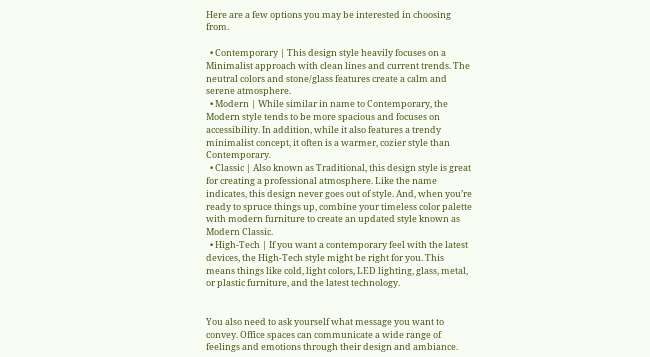Here are a few options you may be interested in choosing from.

  • Contemporary | This design style heavily focuses on a Minimalist approach with clean lines and current trends. The neutral colors and stone/glass features create a calm and serene atmosphere.
  • Modern | While similar in name to Contemporary, the Modern style tends to be more spacious and focuses on accessibility. In addition, while it also features a trendy minimalist concept, it often is a warmer, cozier style than Contemporary.
  • Classic | Also known as Traditional, this design style is great for creating a professional atmosphere. Like the name indicates, this design never goes out of style. And, when you’re ready to spruce things up, combine your timeless color palette with modern furniture to create an updated style known as Modern Classic.
  • High-Tech | If you want a contemporary feel with the latest devices, the High-Tech style might be right for you. This means things like cold, light colors, LED lighting, glass, metal, or plastic furniture, and the latest technology.


You also need to ask yourself what message you want to convey. Office spaces can communicate a wide range of feelings and emotions through their design and ambiance.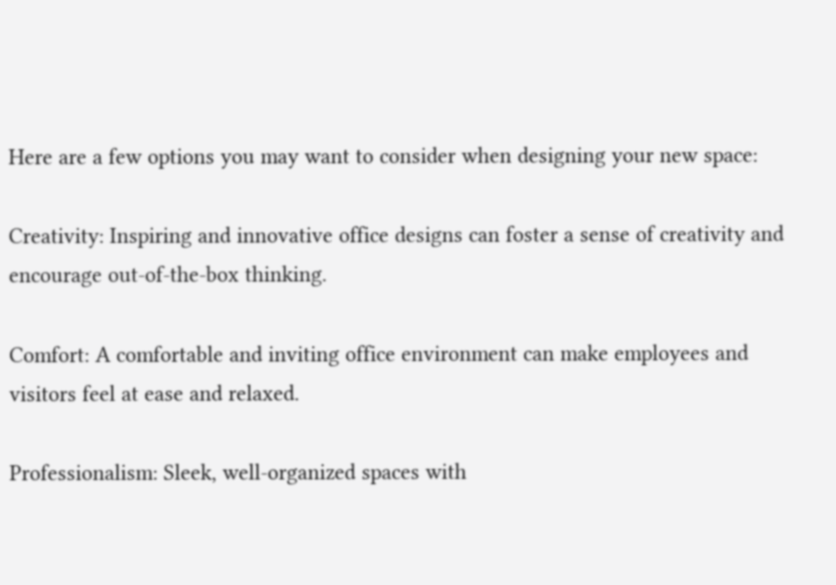Here are a few options you may want to consider when designing your new space:

Creativity: Inspiring and innovative office designs can foster a sense of creativity and encourage out-of-the-box thinking.

Comfort: A comfortable and inviting office environment can make employees and visitors feel at ease and relaxed.

Professionalism: Sleek, well-organized spaces with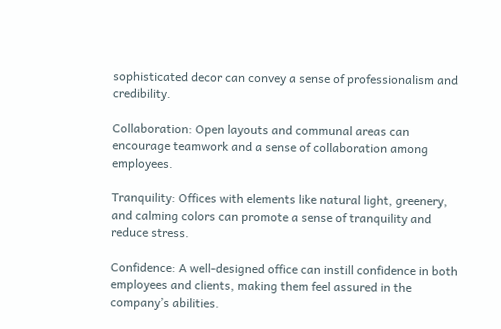sophisticated decor can convey a sense of professionalism and credibility.

Collaboration: Open layouts and communal areas can encourage teamwork and a sense of collaboration among employees.

Tranquility: Offices with elements like natural light, greenery, and calming colors can promote a sense of tranquility and reduce stress.

Confidence: A well-designed office can instill confidence in both employees and clients, making them feel assured in the company’s abilities.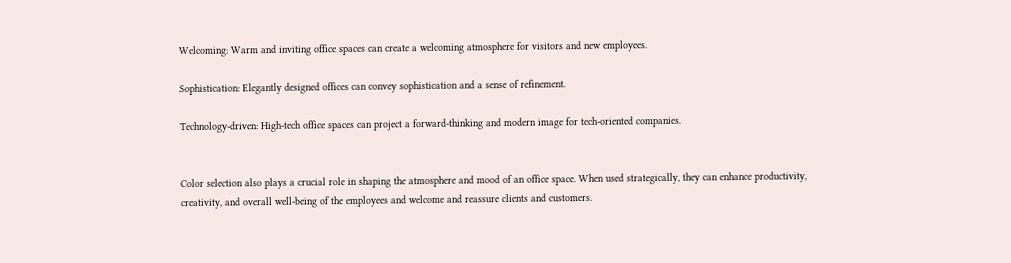Welcoming: Warm and inviting office spaces can create a welcoming atmosphere for visitors and new employees.

Sophistication: Elegantly designed offices can convey sophistication and a sense of refinement.

Technology-driven: High-tech office spaces can project a forward-thinking and modern image for tech-oriented companies.


Color selection also plays a crucial role in shaping the atmosphere and mood of an office space. When used strategically, they can enhance productivity, creativity, and overall well-being of the employees and welcome and reassure clients and customers.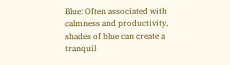Blue: Often associated with calmness and productivity, shades of blue can create a tranquil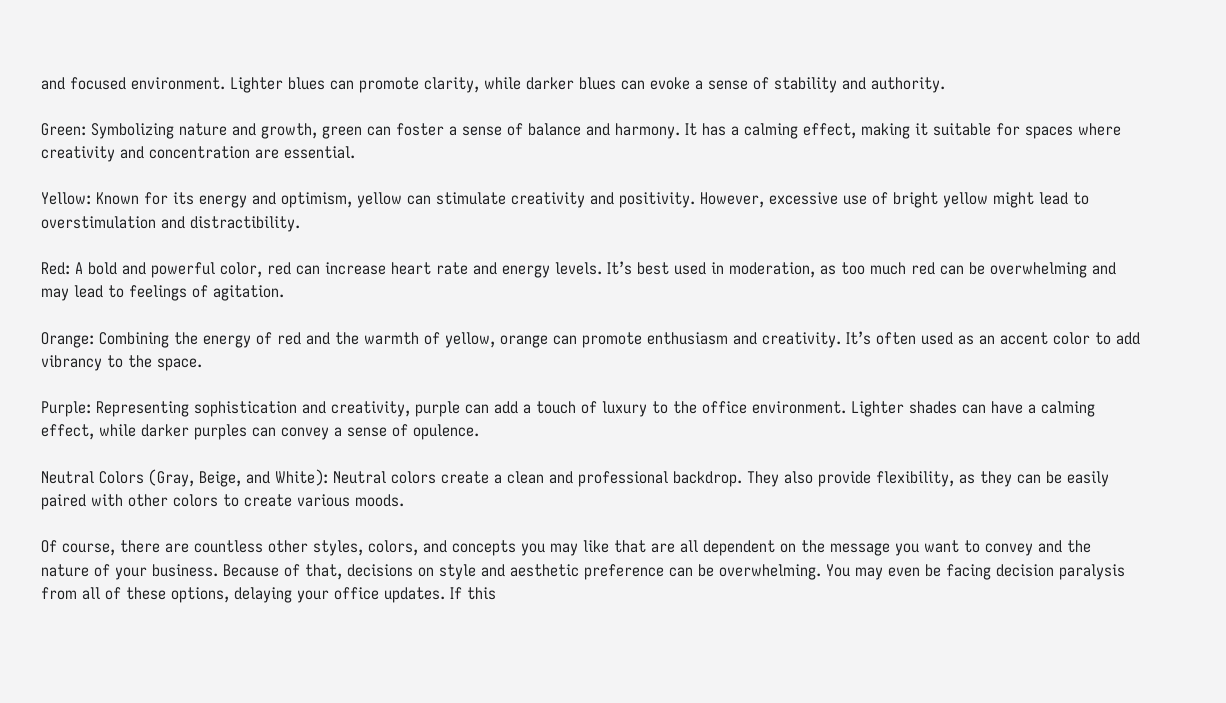and focused environment. Lighter blues can promote clarity, while darker blues can evoke a sense of stability and authority.

Green: Symbolizing nature and growth, green can foster a sense of balance and harmony. It has a calming effect, making it suitable for spaces where creativity and concentration are essential.

Yellow: Known for its energy and optimism, yellow can stimulate creativity and positivity. However, excessive use of bright yellow might lead to overstimulation and distractibility.

Red: A bold and powerful color, red can increase heart rate and energy levels. It’s best used in moderation, as too much red can be overwhelming and may lead to feelings of agitation.

Orange: Combining the energy of red and the warmth of yellow, orange can promote enthusiasm and creativity. It’s often used as an accent color to add vibrancy to the space.

Purple: Representing sophistication and creativity, purple can add a touch of luxury to the office environment. Lighter shades can have a calming effect, while darker purples can convey a sense of opulence.

Neutral Colors (Gray, Beige, and White): Neutral colors create a clean and professional backdrop. They also provide flexibility, as they can be easily paired with other colors to create various moods.

Of course, there are countless other styles, colors, and concepts you may like that are all dependent on the message you want to convey and the nature of your business. Because of that, decisions on style and aesthetic preference can be overwhelming. You may even be facing decision paralysis from all of these options, delaying your office updates. If this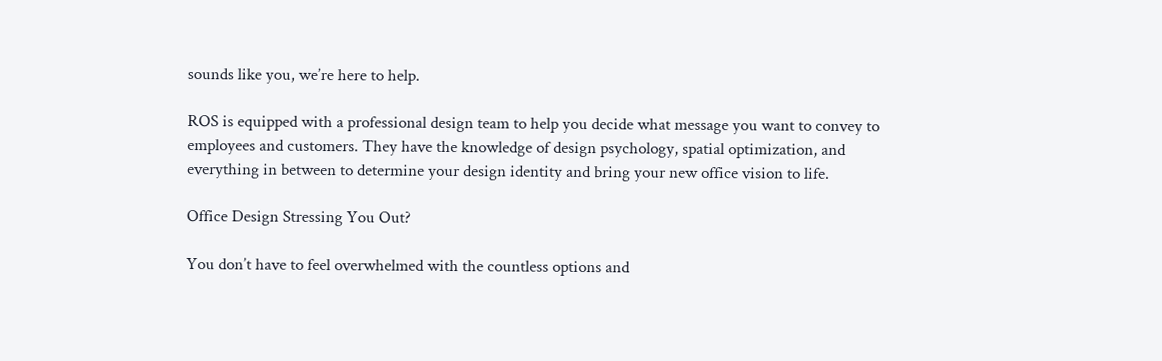sounds like you, we’re here to help.

ROS is equipped with a professional design team to help you decide what message you want to convey to employees and customers. They have the knowledge of design psychology, spatial optimization, and everything in between to determine your design identity and bring your new office vision to life.

Office Design Stressing You Out?

You don’t have to feel overwhelmed with the countless options and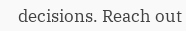decisions. Reach out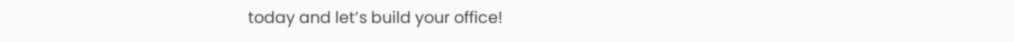today and let’s build your office!